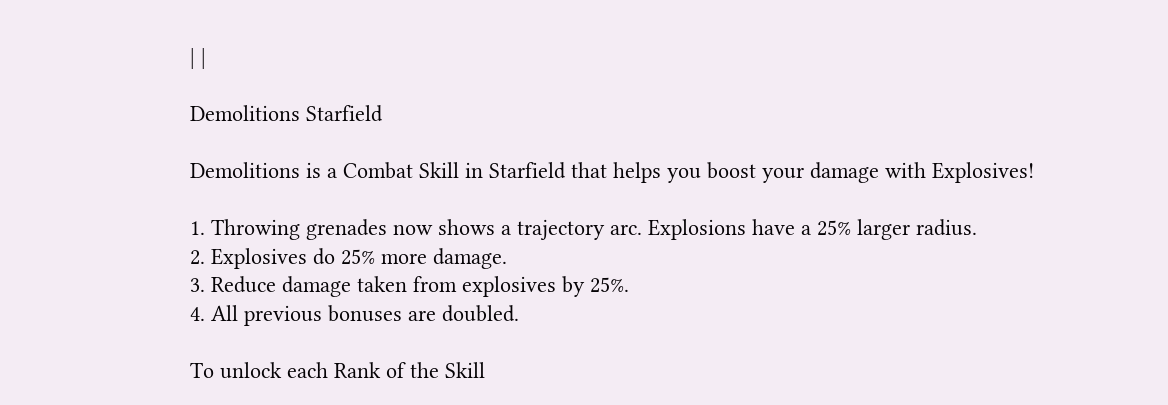| |

Demolitions Starfield

Demolitions is a Combat Skill in Starfield that helps you boost your damage with Explosives!

1. Throwing grenades now shows a trajectory arc. Explosions have a 25% larger radius.
2. Explosives do 25% more damage.
3. Reduce damage taken from explosives by 25%.
4. All previous bonuses are doubled.

To unlock each Rank of the Skill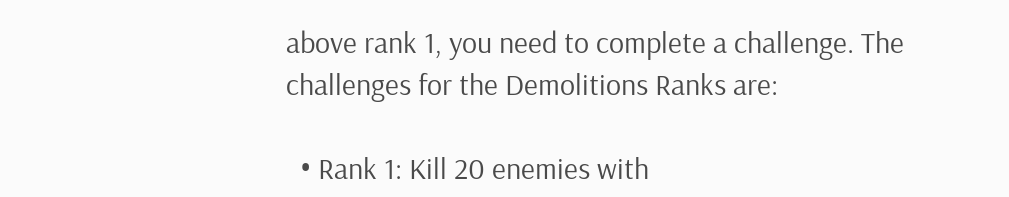above rank 1, you need to complete a challenge. The challenges for the Demolitions Ranks are:

  • Rank 1: Kill 20 enemies with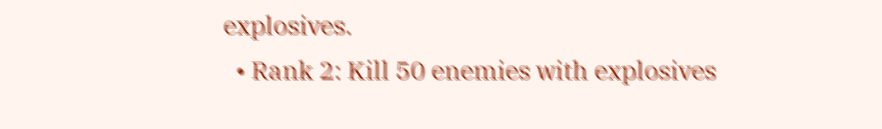explosives.
  • Rank 2: Kill 50 enemies with explosives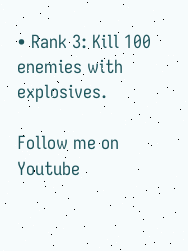• Rank 3: Kill 100 enemies with explosives.

Follow me on Youtube